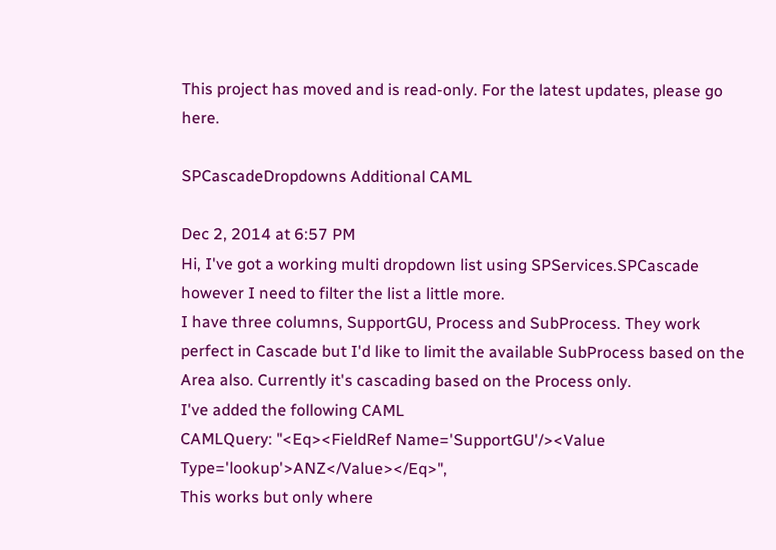This project has moved and is read-only. For the latest updates, please go here.

SPCascadeDropdowns Additional CAML

Dec 2, 2014 at 6:57 PM
Hi, I've got a working multi dropdown list using SPServices.SPCascade however I need to filter the list a little more.
I have three columns, SupportGU, Process and SubProcess. They work perfect in Cascade but I'd like to limit the available SubProcess based on the Area also. Currently it's cascading based on the Process only.
I've added the following CAML
CAMLQuery: "<Eq><FieldRef Name='SupportGU'/><Value Type='lookup'>ANZ</Value></Eq>",
This works but only where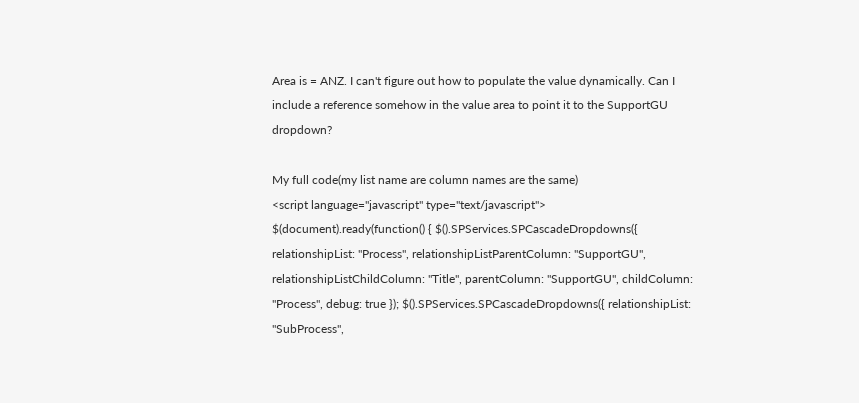Area is = ANZ. I can't figure out how to populate the value dynamically. Can I include a reference somehow in the value area to point it to the SupportGU dropdown?

My full code(my list name are column names are the same)
<script language="javascript" type="text/javascript"> $(document).ready(function() { $().SPServices.SPCascadeDropdowns({ relationshipList: "Process", relationshipListParentColumn: "SupportGU", relationshipListChildColumn: "Title", parentColumn: "SupportGU", childColumn: "Process", debug: true }); $().SPServices.SPCascadeDropdowns({ relationshipList: "SubProcess",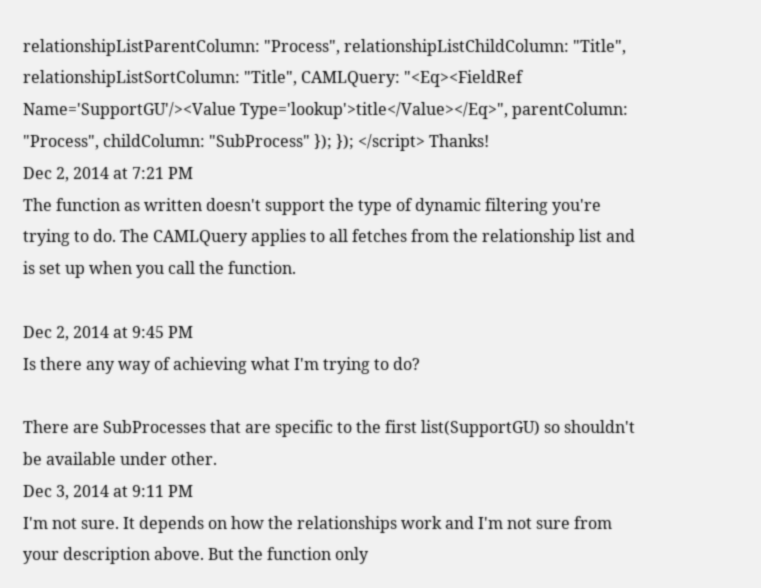relationshipListParentColumn: "Process", relationshipListChildColumn: "Title", relationshipListSortColumn: "Title", CAMLQuery: "<Eq><FieldRef Name='SupportGU'/><Value Type='lookup'>title</Value></Eq>", parentColumn: "Process", childColumn: "SubProcess" }); }); </script> Thanks!
Dec 2, 2014 at 7:21 PM
The function as written doesn't support the type of dynamic filtering you're trying to do. The CAMLQuery applies to all fetches from the relationship list and is set up when you call the function.

Dec 2, 2014 at 9:45 PM
Is there any way of achieving what I'm trying to do?

There are SubProcesses that are specific to the first list(SupportGU) so shouldn't be available under other.
Dec 3, 2014 at 9:11 PM
I'm not sure. It depends on how the relationships work and I'm not sure from your description above. But the function only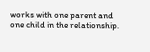works with one parent and one child in the relationship.